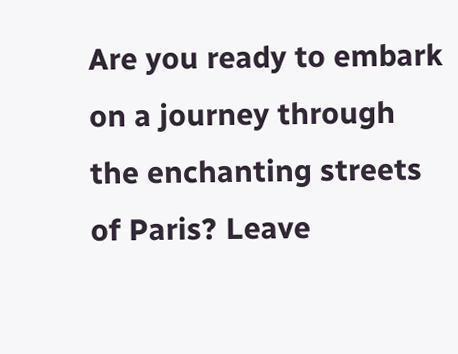Are you ready to embark on a journey through the enchanting streets of Paris? Leave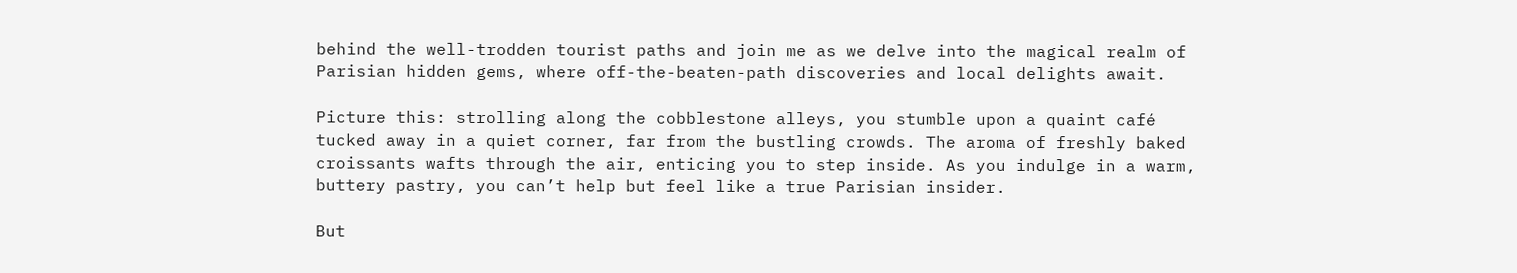behind the well-trodden tourist paths and join me as we delve into the magical realm of Parisian hidden gems, where off-the-beaten-path discoveries and local delights await.

Picture this: strolling along the cobblestone alleys, you stumble upon a quaint café tucked away in a quiet corner, far from the bustling crowds. The aroma of freshly baked croissants wafts through the air, enticing you to step inside. As you indulge in a warm, buttery pastry, you can’t help but feel like a true Parisian insider.

But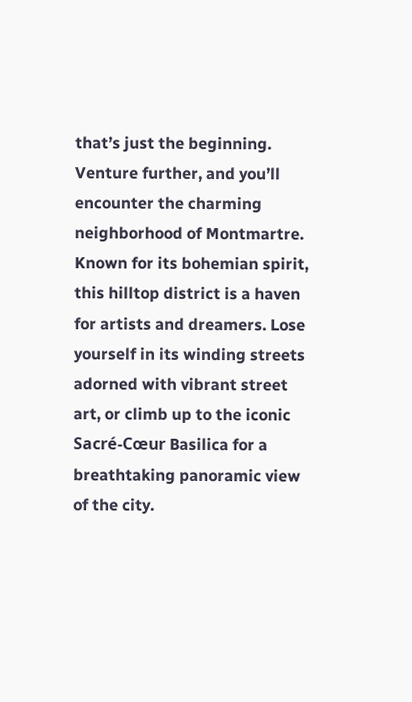that’s just the beginning. Venture further, and you’ll encounter the charming neighborhood of Montmartre. Known for its bohemian spirit, this hilltop district is a haven for artists and dreamers. Lose yourself in its winding streets adorned with vibrant street art, or climb up to the iconic Sacré-Cœur Basilica for a breathtaking panoramic view of the city.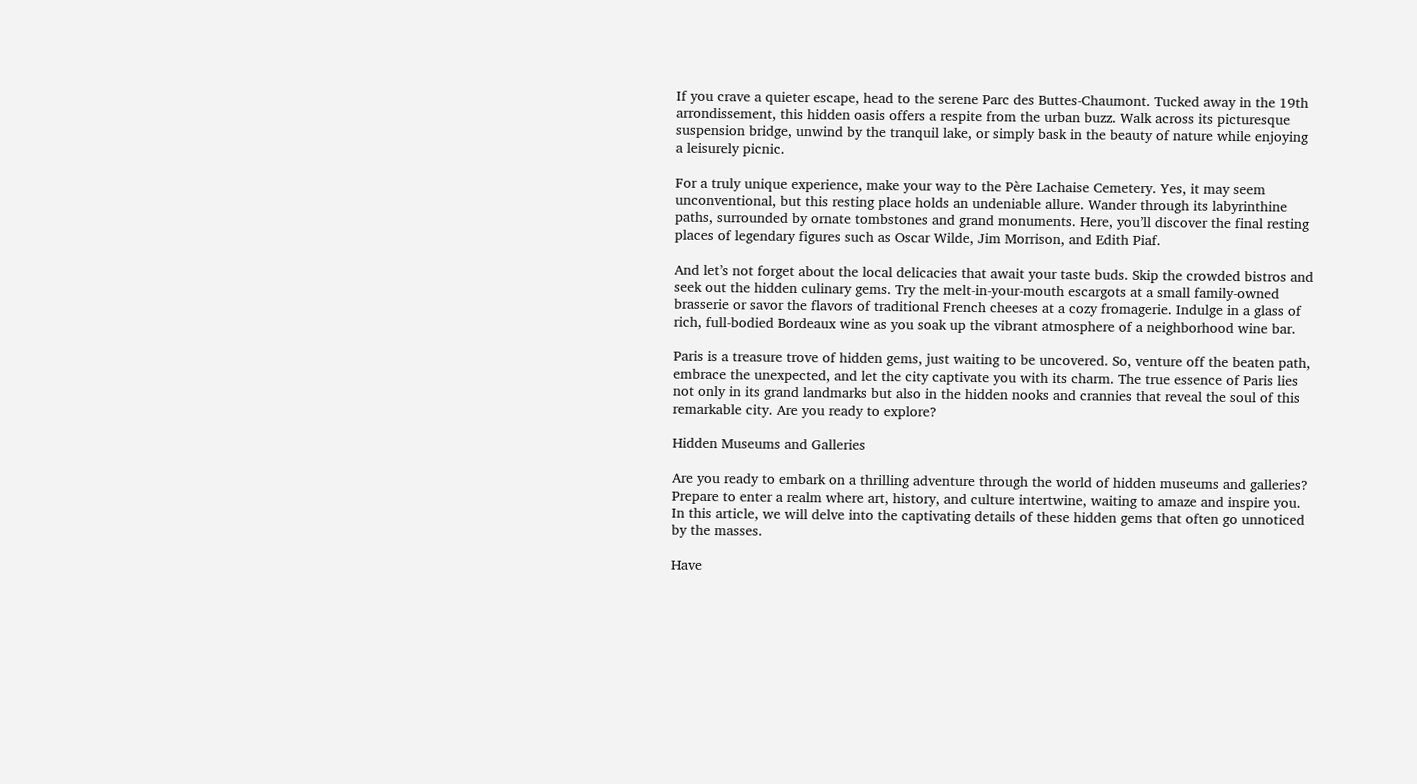If you crave a quieter escape, head to the serene Parc des Buttes-Chaumont. Tucked away in the 19th arrondissement, this hidden oasis offers a respite from the urban buzz. Walk across its picturesque suspension bridge, unwind by the tranquil lake, or simply bask in the beauty of nature while enjoying a leisurely picnic.

For a truly unique experience, make your way to the Père Lachaise Cemetery. Yes, it may seem unconventional, but this resting place holds an undeniable allure. Wander through its labyrinthine paths, surrounded by ornate tombstones and grand monuments. Here, you’ll discover the final resting places of legendary figures such as Oscar Wilde, Jim Morrison, and Edith Piaf.

And let’s not forget about the local delicacies that await your taste buds. Skip the crowded bistros and seek out the hidden culinary gems. Try the melt-in-your-mouth escargots at a small family-owned brasserie or savor the flavors of traditional French cheeses at a cozy fromagerie. Indulge in a glass of rich, full-bodied Bordeaux wine as you soak up the vibrant atmosphere of a neighborhood wine bar.

Paris is a treasure trove of hidden gems, just waiting to be uncovered. So, venture off the beaten path, embrace the unexpected, and let the city captivate you with its charm. The true essence of Paris lies not only in its grand landmarks but also in the hidden nooks and crannies that reveal the soul of this remarkable city. Are you ready to explore?

Hidden Museums and Galleries

Are you ready to embark on a thrilling adventure through the world of hidden museums and galleries? Prepare to enter a realm where art, history, and culture intertwine, waiting to amaze and inspire you. In this article, we will delve into the captivating details of these hidden gems that often go unnoticed by the masses.

Have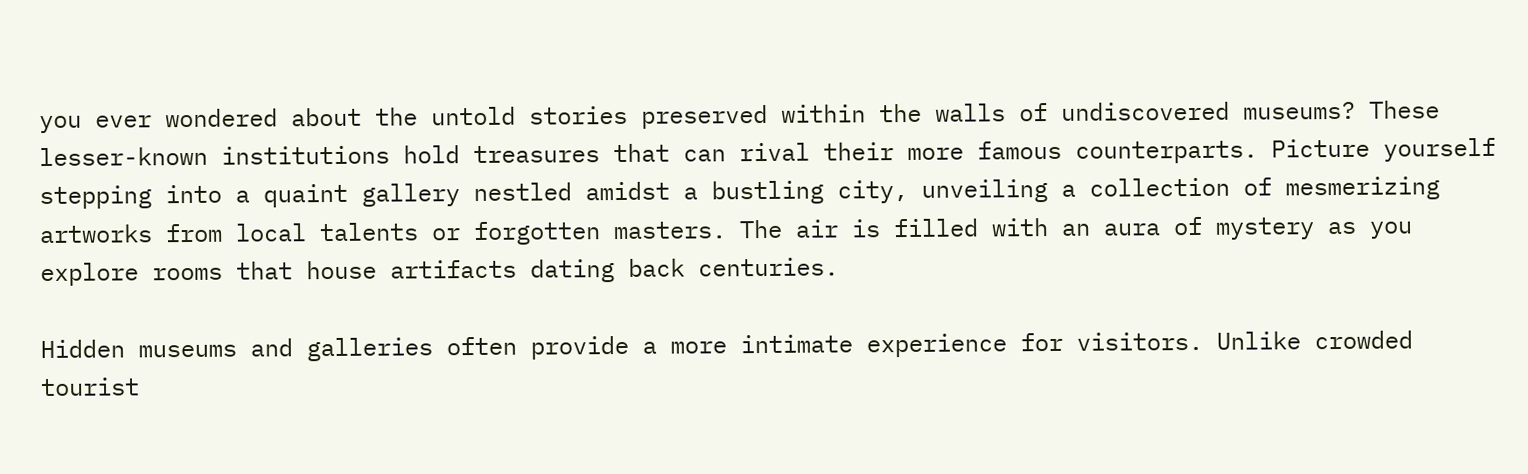you ever wondered about the untold stories preserved within the walls of undiscovered museums? These lesser-known institutions hold treasures that can rival their more famous counterparts. Picture yourself stepping into a quaint gallery nestled amidst a bustling city, unveiling a collection of mesmerizing artworks from local talents or forgotten masters. The air is filled with an aura of mystery as you explore rooms that house artifacts dating back centuries.

Hidden museums and galleries often provide a more intimate experience for visitors. Unlike crowded tourist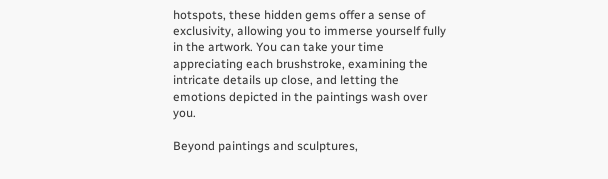hotspots, these hidden gems offer a sense of exclusivity, allowing you to immerse yourself fully in the artwork. You can take your time appreciating each brushstroke, examining the intricate details up close, and letting the emotions depicted in the paintings wash over you.

Beyond paintings and sculptures,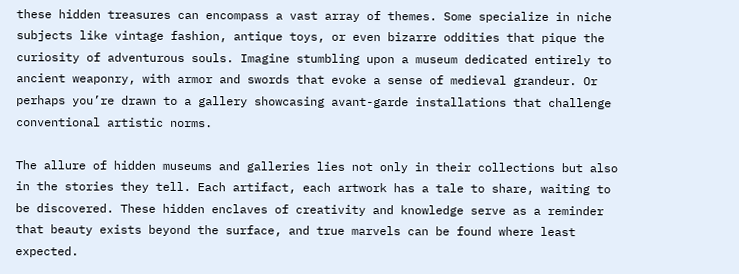these hidden treasures can encompass a vast array of themes. Some specialize in niche subjects like vintage fashion, antique toys, or even bizarre oddities that pique the curiosity of adventurous souls. Imagine stumbling upon a museum dedicated entirely to ancient weaponry, with armor and swords that evoke a sense of medieval grandeur. Or perhaps you’re drawn to a gallery showcasing avant-garde installations that challenge conventional artistic norms.

The allure of hidden museums and galleries lies not only in their collections but also in the stories they tell. Each artifact, each artwork has a tale to share, waiting to be discovered. These hidden enclaves of creativity and knowledge serve as a reminder that beauty exists beyond the surface, and true marvels can be found where least expected.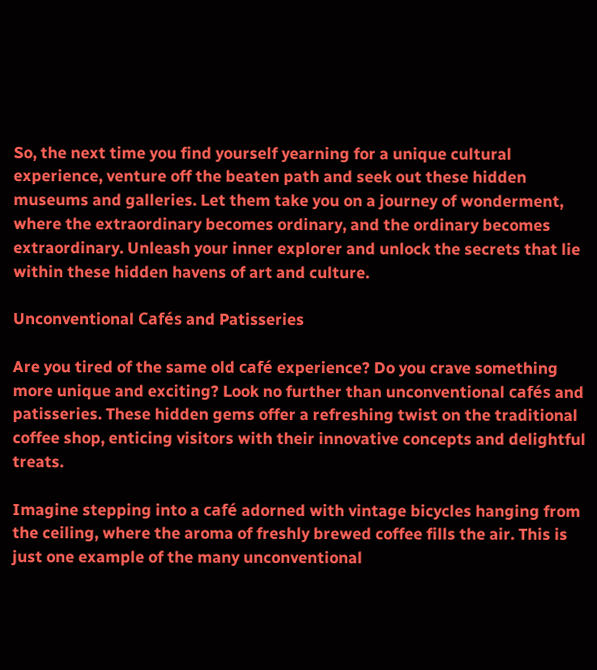So, the next time you find yourself yearning for a unique cultural experience, venture off the beaten path and seek out these hidden museums and galleries. Let them take you on a journey of wonderment, where the extraordinary becomes ordinary, and the ordinary becomes extraordinary. Unleash your inner explorer and unlock the secrets that lie within these hidden havens of art and culture.

Unconventional Cafés and Patisseries

Are you tired of the same old café experience? Do you crave something more unique and exciting? Look no further than unconventional cafés and patisseries. These hidden gems offer a refreshing twist on the traditional coffee shop, enticing visitors with their innovative concepts and delightful treats.

Imagine stepping into a café adorned with vintage bicycles hanging from the ceiling, where the aroma of freshly brewed coffee fills the air. This is just one example of the many unconventional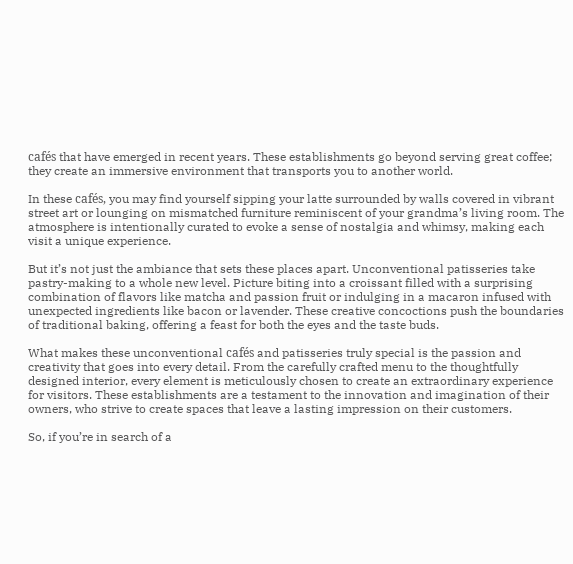cafés that have emerged in recent years. These establishments go beyond serving great coffee; they create an immersive environment that transports you to another world.

In these cafés, you may find yourself sipping your latte surrounded by walls covered in vibrant street art or lounging on mismatched furniture reminiscent of your grandma’s living room. The atmosphere is intentionally curated to evoke a sense of nostalgia and whimsy, making each visit a unique experience.

But it’s not just the ambiance that sets these places apart. Unconventional patisseries take pastry-making to a whole new level. Picture biting into a croissant filled with a surprising combination of flavors like matcha and passion fruit or indulging in a macaron infused with unexpected ingredients like bacon or lavender. These creative concoctions push the boundaries of traditional baking, offering a feast for both the eyes and the taste buds.

What makes these unconventional cafés and patisseries truly special is the passion and creativity that goes into every detail. From the carefully crafted menu to the thoughtfully designed interior, every element is meticulously chosen to create an extraordinary experience for visitors. These establishments are a testament to the innovation and imagination of their owners, who strive to create spaces that leave a lasting impression on their customers.

So, if you’re in search of a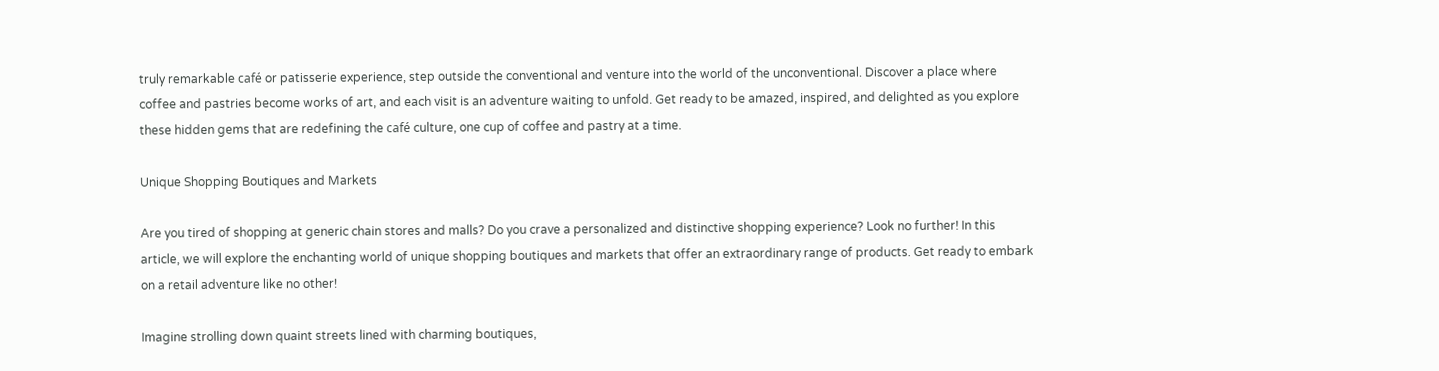truly remarkable café or patisserie experience, step outside the conventional and venture into the world of the unconventional. Discover a place where coffee and pastries become works of art, and each visit is an adventure waiting to unfold. Get ready to be amazed, inspired, and delighted as you explore these hidden gems that are redefining the café culture, one cup of coffee and pastry at a time.

Unique Shopping Boutiques and Markets

Are you tired of shopping at generic chain stores and malls? Do you crave a personalized and distinctive shopping experience? Look no further! In this article, we will explore the enchanting world of unique shopping boutiques and markets that offer an extraordinary range of products. Get ready to embark on a retail adventure like no other!

Imagine strolling down quaint streets lined with charming boutiques,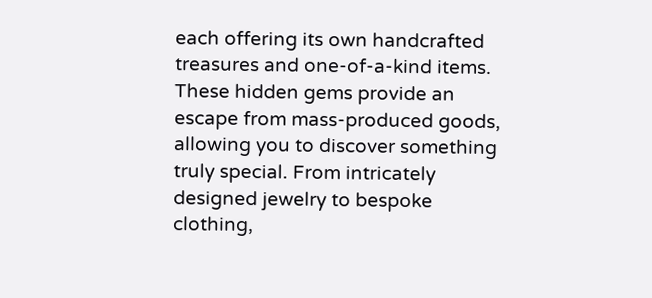each offering its own handcrafted treasures and one-of-a-kind items. These hidden gems provide an escape from mass-produced goods, allowing you to discover something truly special. From intricately designed jewelry to bespoke clothing,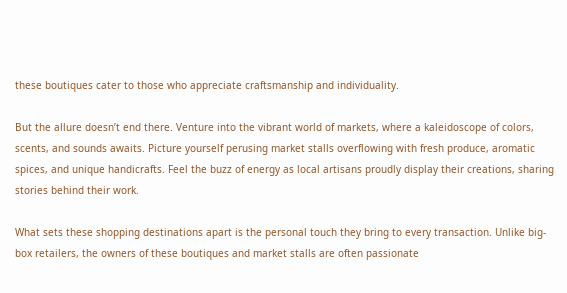these boutiques cater to those who appreciate craftsmanship and individuality.

But the allure doesn’t end there. Venture into the vibrant world of markets, where a kaleidoscope of colors, scents, and sounds awaits. Picture yourself perusing market stalls overflowing with fresh produce, aromatic spices, and unique handicrafts. Feel the buzz of energy as local artisans proudly display their creations, sharing stories behind their work.

What sets these shopping destinations apart is the personal touch they bring to every transaction. Unlike big-box retailers, the owners of these boutiques and market stalls are often passionate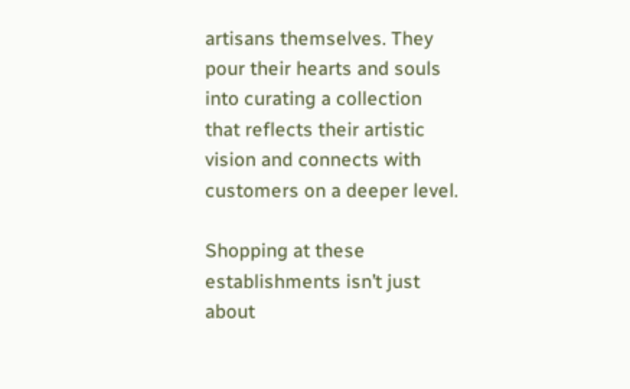artisans themselves. They pour their hearts and souls into curating a collection that reflects their artistic vision and connects with customers on a deeper level.

Shopping at these establishments isn’t just about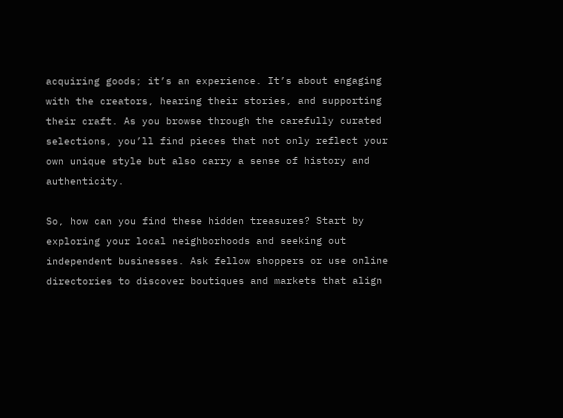acquiring goods; it’s an experience. It’s about engaging with the creators, hearing their stories, and supporting their craft. As you browse through the carefully curated selections, you’ll find pieces that not only reflect your own unique style but also carry a sense of history and authenticity.

So, how can you find these hidden treasures? Start by exploring your local neighborhoods and seeking out independent businesses. Ask fellow shoppers or use online directories to discover boutiques and markets that align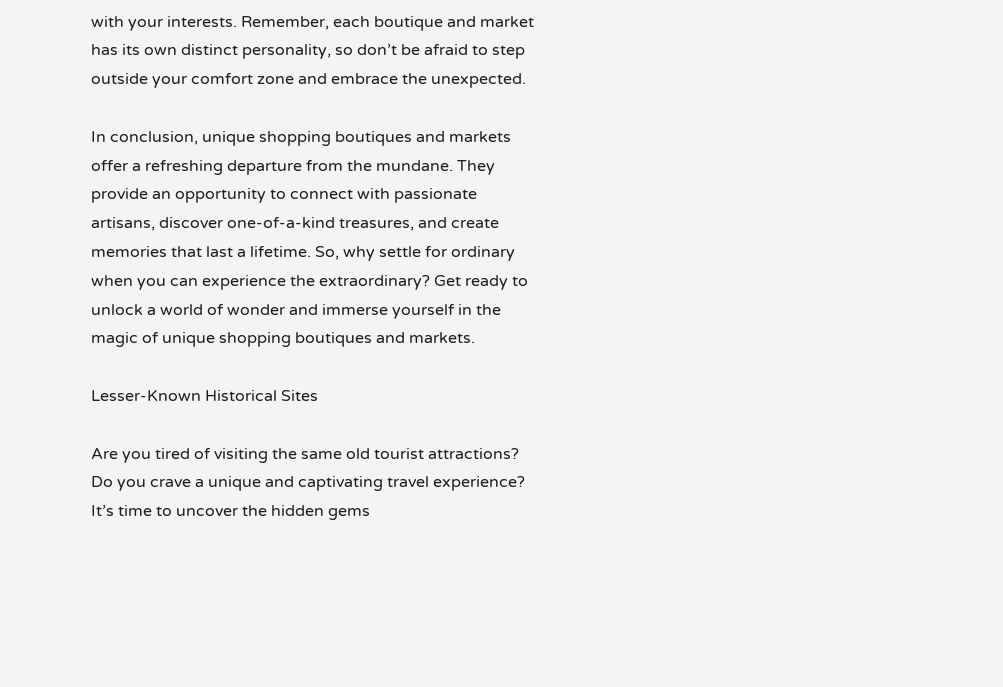with your interests. Remember, each boutique and market has its own distinct personality, so don’t be afraid to step outside your comfort zone and embrace the unexpected.

In conclusion, unique shopping boutiques and markets offer a refreshing departure from the mundane. They provide an opportunity to connect with passionate artisans, discover one-of-a-kind treasures, and create memories that last a lifetime. So, why settle for ordinary when you can experience the extraordinary? Get ready to unlock a world of wonder and immerse yourself in the magic of unique shopping boutiques and markets.

Lesser-Known Historical Sites

Are you tired of visiting the same old tourist attractions? Do you crave a unique and captivating travel experience? It’s time to uncover the hidden gems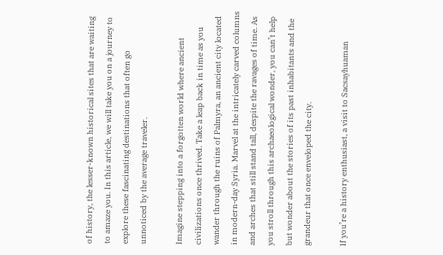of history, the lesser-known historical sites that are waiting to amaze you. In this article, we will take you on a journey to explore these fascinating destinations that often go unnoticed by the average traveler.

Imagine stepping into a forgotten world where ancient civilizations once thrived. Take a leap back in time as you wander through the ruins of Palmyra, an ancient city located in modern-day Syria. Marvel at the intricately carved columns and arches that still stand tall, despite the ravages of time. As you stroll through this archaeological wonder, you can’t help but wonder about the stories of its past inhabitants and the grandeur that once enveloped the city.

If you’re a history enthusiast, a visit to Sacsayhuaman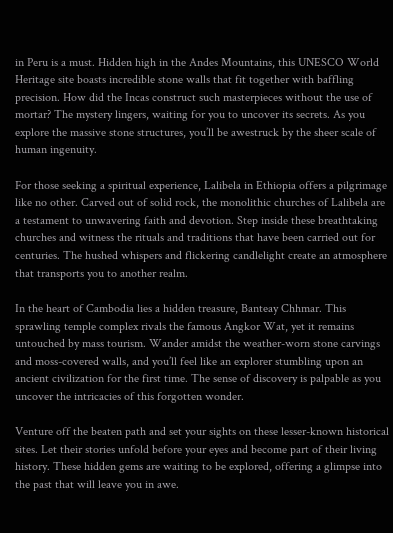in Peru is a must. Hidden high in the Andes Mountains, this UNESCO World Heritage site boasts incredible stone walls that fit together with baffling precision. How did the Incas construct such masterpieces without the use of mortar? The mystery lingers, waiting for you to uncover its secrets. As you explore the massive stone structures, you’ll be awestruck by the sheer scale of human ingenuity.

For those seeking a spiritual experience, Lalibela in Ethiopia offers a pilgrimage like no other. Carved out of solid rock, the monolithic churches of Lalibela are a testament to unwavering faith and devotion. Step inside these breathtaking churches and witness the rituals and traditions that have been carried out for centuries. The hushed whispers and flickering candlelight create an atmosphere that transports you to another realm.

In the heart of Cambodia lies a hidden treasure, Banteay Chhmar. This sprawling temple complex rivals the famous Angkor Wat, yet it remains untouched by mass tourism. Wander amidst the weather-worn stone carvings and moss-covered walls, and you’ll feel like an explorer stumbling upon an ancient civilization for the first time. The sense of discovery is palpable as you uncover the intricacies of this forgotten wonder.

Venture off the beaten path and set your sights on these lesser-known historical sites. Let their stories unfold before your eyes and become part of their living history. These hidden gems are waiting to be explored, offering a glimpse into the past that will leave you in awe.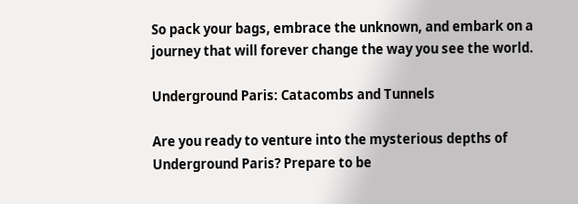So pack your bags, embrace the unknown, and embark on a journey that will forever change the way you see the world.

Underground Paris: Catacombs and Tunnels

Are you ready to venture into the mysterious depths of Underground Paris? Prepare to be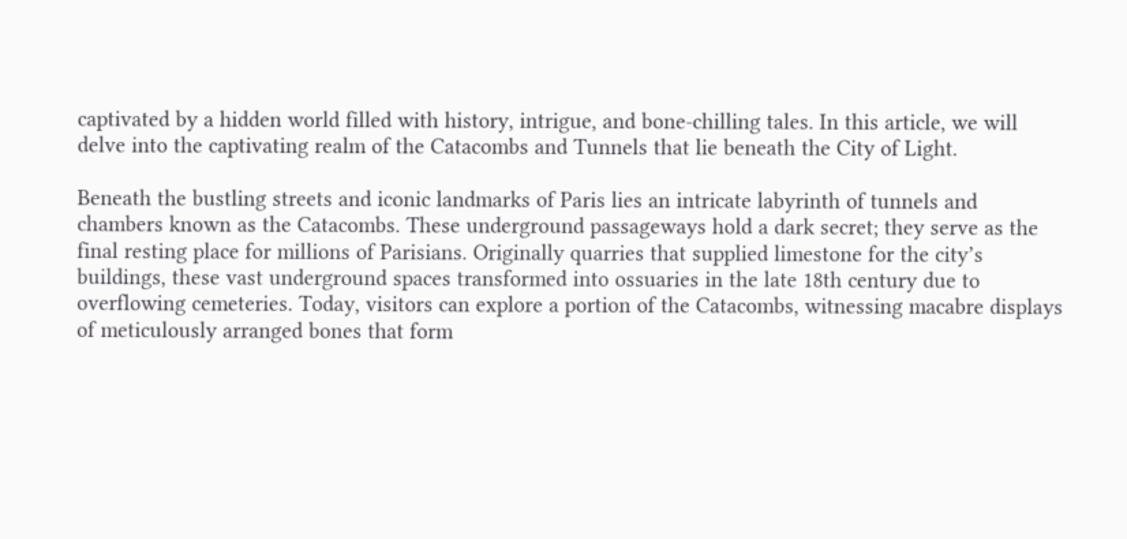captivated by a hidden world filled with history, intrigue, and bone-chilling tales. In this article, we will delve into the captivating realm of the Catacombs and Tunnels that lie beneath the City of Light.

Beneath the bustling streets and iconic landmarks of Paris lies an intricate labyrinth of tunnels and chambers known as the Catacombs. These underground passageways hold a dark secret; they serve as the final resting place for millions of Parisians. Originally quarries that supplied limestone for the city’s buildings, these vast underground spaces transformed into ossuaries in the late 18th century due to overflowing cemeteries. Today, visitors can explore a portion of the Catacombs, witnessing macabre displays of meticulously arranged bones that form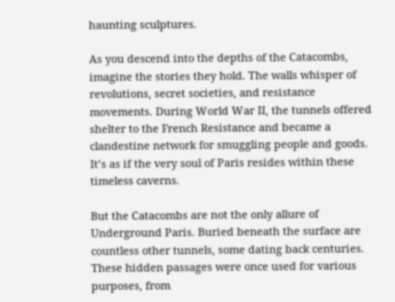haunting sculptures.

As you descend into the depths of the Catacombs, imagine the stories they hold. The walls whisper of revolutions, secret societies, and resistance movements. During World War II, the tunnels offered shelter to the French Resistance and became a clandestine network for smuggling people and goods. It’s as if the very soul of Paris resides within these timeless caverns.

But the Catacombs are not the only allure of Underground Paris. Buried beneath the surface are countless other tunnels, some dating back centuries. These hidden passages were once used for various purposes, from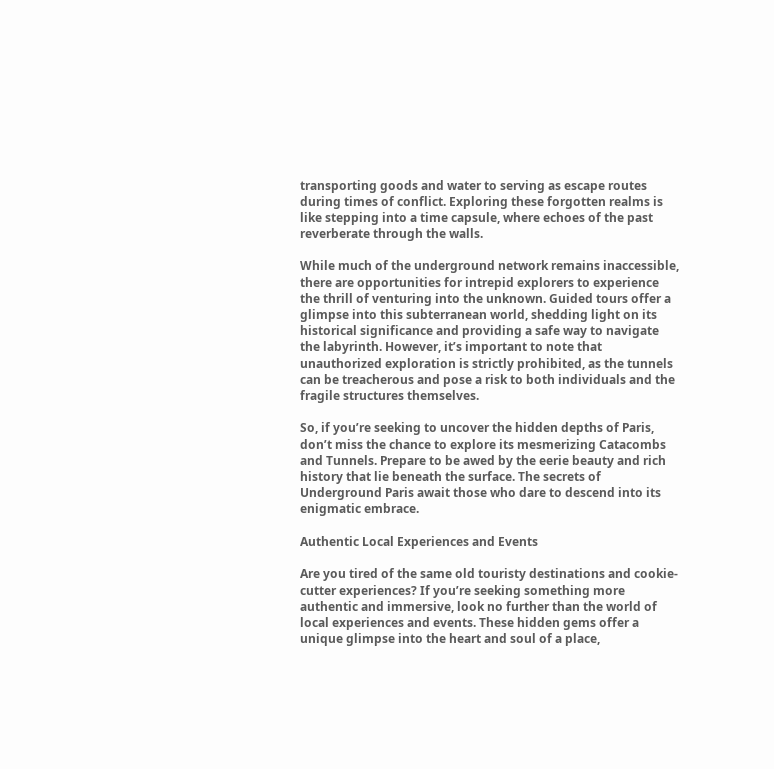transporting goods and water to serving as escape routes during times of conflict. Exploring these forgotten realms is like stepping into a time capsule, where echoes of the past reverberate through the walls.

While much of the underground network remains inaccessible, there are opportunities for intrepid explorers to experience the thrill of venturing into the unknown. Guided tours offer a glimpse into this subterranean world, shedding light on its historical significance and providing a safe way to navigate the labyrinth. However, it’s important to note that unauthorized exploration is strictly prohibited, as the tunnels can be treacherous and pose a risk to both individuals and the fragile structures themselves.

So, if you’re seeking to uncover the hidden depths of Paris, don’t miss the chance to explore its mesmerizing Catacombs and Tunnels. Prepare to be awed by the eerie beauty and rich history that lie beneath the surface. The secrets of Underground Paris await those who dare to descend into its enigmatic embrace.

Authentic Local Experiences and Events

Are you tired of the same old touristy destinations and cookie-cutter experiences? If you’re seeking something more authentic and immersive, look no further than the world of local experiences and events. These hidden gems offer a unique glimpse into the heart and soul of a place,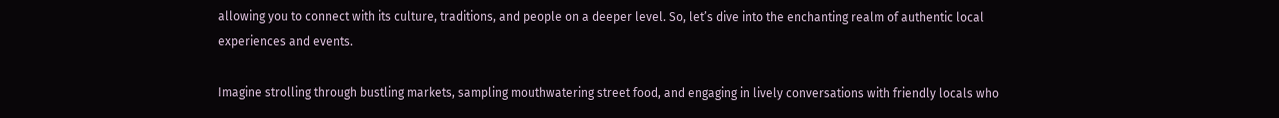allowing you to connect with its culture, traditions, and people on a deeper level. So, let’s dive into the enchanting realm of authentic local experiences and events.

Imagine strolling through bustling markets, sampling mouthwatering street food, and engaging in lively conversations with friendly locals who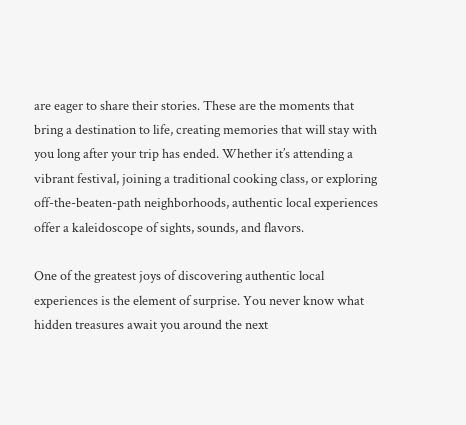are eager to share their stories. These are the moments that bring a destination to life, creating memories that will stay with you long after your trip has ended. Whether it’s attending a vibrant festival, joining a traditional cooking class, or exploring off-the-beaten-path neighborhoods, authentic local experiences offer a kaleidoscope of sights, sounds, and flavors.

One of the greatest joys of discovering authentic local experiences is the element of surprise. You never know what hidden treasures await you around the next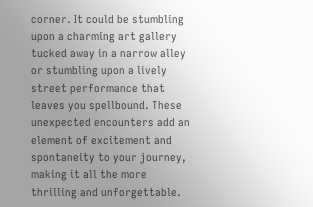corner. It could be stumbling upon a charming art gallery tucked away in a narrow alley or stumbling upon a lively street performance that leaves you spellbound. These unexpected encounters add an element of excitement and spontaneity to your journey, making it all the more thrilling and unforgettable.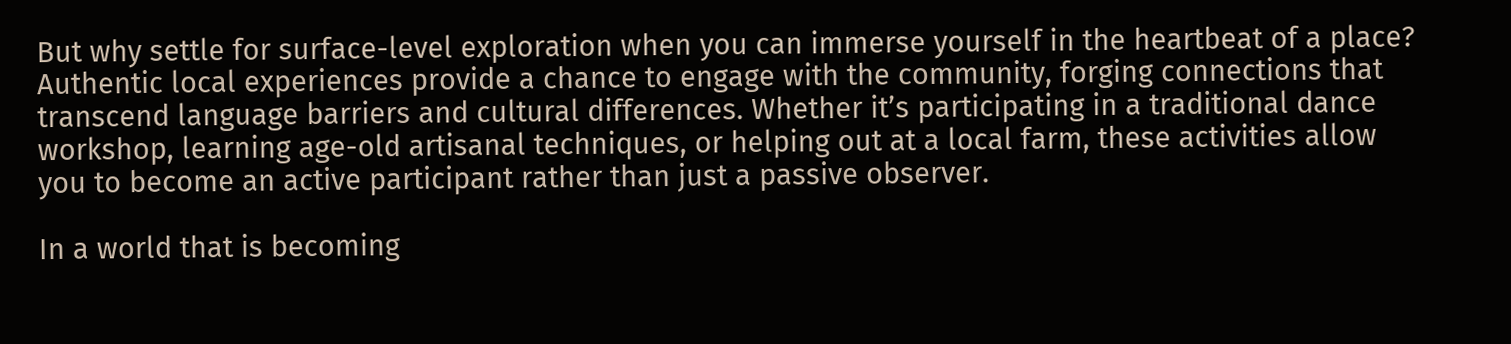But why settle for surface-level exploration when you can immerse yourself in the heartbeat of a place? Authentic local experiences provide a chance to engage with the community, forging connections that transcend language barriers and cultural differences. Whether it’s participating in a traditional dance workshop, learning age-old artisanal techniques, or helping out at a local farm, these activities allow you to become an active participant rather than just a passive observer.

In a world that is becoming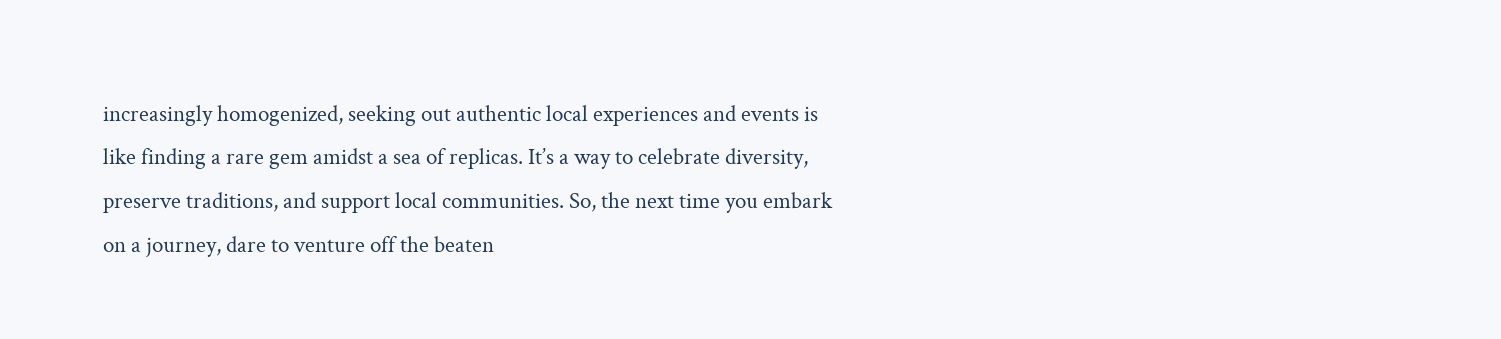increasingly homogenized, seeking out authentic local experiences and events is like finding a rare gem amidst a sea of replicas. It’s a way to celebrate diversity, preserve traditions, and support local communities. So, the next time you embark on a journey, dare to venture off the beaten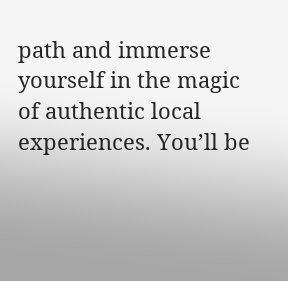path and immerse yourself in the magic of authentic local experiences. You’ll be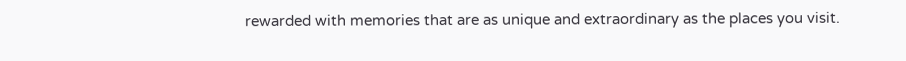rewarded with memories that are as unique and extraordinary as the places you visit.